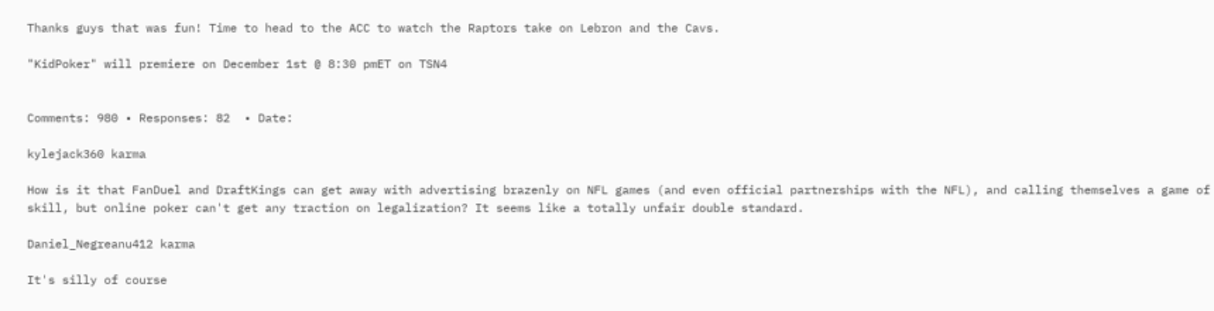Thanks guys that was fun! Time to head to the ACC to watch the Raptors take on Lebron and the Cavs.

"KidPoker" will premiere on December 1st @ 8:30 pmET on TSN4


Comments: 980 • Responses: 82  • Date:

kylejack360 karma

How is it that FanDuel and DraftKings can get away with advertising brazenly on NFL games (and even official partnerships with the NFL), and calling themselves a game of skill, but online poker can't get any traction on legalization? It seems like a totally unfair double standard.

Daniel_Negreanu412 karma

It's silly of course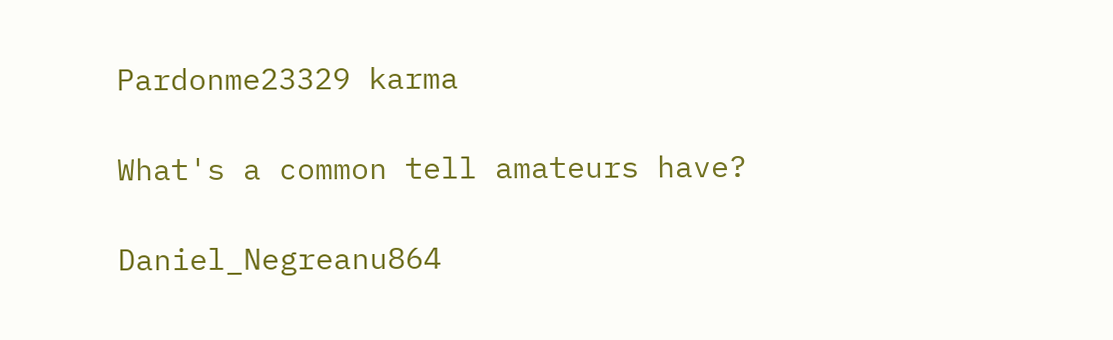Pardonme23329 karma

What's a common tell amateurs have?

Daniel_Negreanu864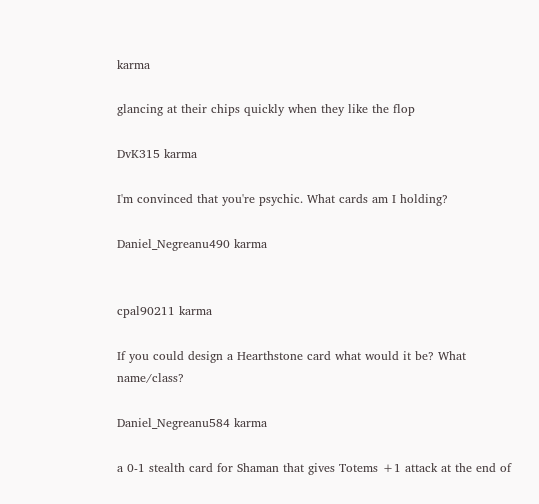karma

glancing at their chips quickly when they like the flop

DvK315 karma

I'm convinced that you're psychic. What cards am I holding?

Daniel_Negreanu490 karma


cpal90211 karma

If you could design a Hearthstone card what would it be? What name/class?

Daniel_Negreanu584 karma

a 0-1 stealth card for Shaman that gives Totems +1 attack at the end of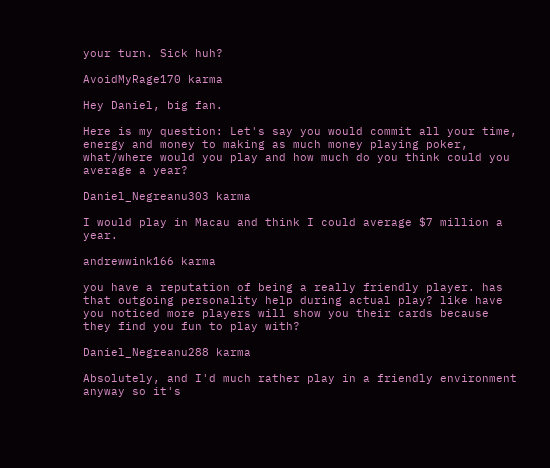your turn. Sick huh?

AvoidMyRage170 karma

Hey Daniel, big fan.

Here is my question: Let's say you would commit all your time, energy and money to making as much money playing poker, what/where would you play and how much do you think could you average a year?

Daniel_Negreanu303 karma

I would play in Macau and think I could average $7 million a year.

andrewwink166 karma

you have a reputation of being a really friendly player. has that outgoing personality help during actual play? like have you noticed more players will show you their cards because they find you fun to play with?

Daniel_Negreanu288 karma

Absolutely, and I'd much rather play in a friendly environment anyway so it's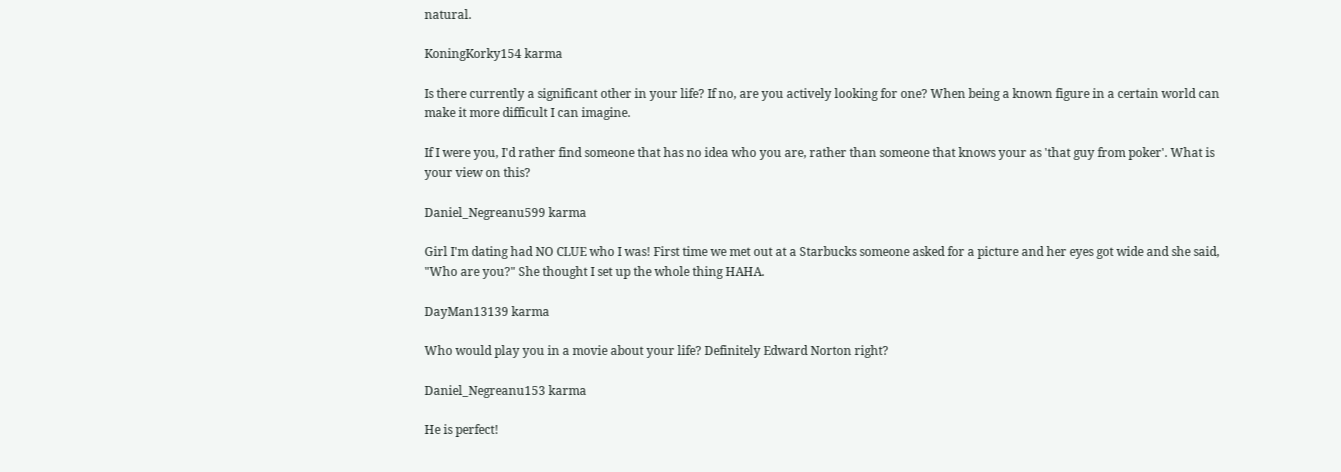natural.

KoningKorky154 karma

Is there currently a significant other in your life? If no, are you actively looking for one? When being a known figure in a certain world can make it more difficult I can imagine.

If I were you, I'd rather find someone that has no idea who you are, rather than someone that knows your as 'that guy from poker'. What is your view on this?

Daniel_Negreanu599 karma

Girl I'm dating had NO CLUE who I was! First time we met out at a Starbucks someone asked for a picture and her eyes got wide and she said, "Who are you?" She thought I set up the whole thing HAHA.

DayMan13139 karma

Who would play you in a movie about your life? Definitely Edward Norton right?

Daniel_Negreanu153 karma

He is perfect!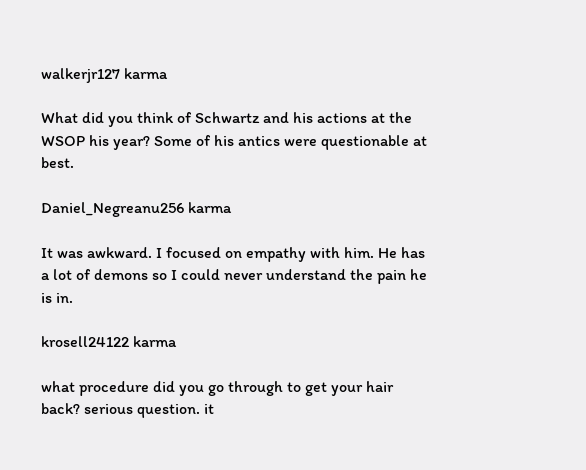walkerjr127 karma

What did you think of Schwartz and his actions at the WSOP his year? Some of his antics were questionable at best.

Daniel_Negreanu256 karma

It was awkward. I focused on empathy with him. He has a lot of demons so I could never understand the pain he is in.

krosell24122 karma

what procedure did you go through to get your hair back? serious question. it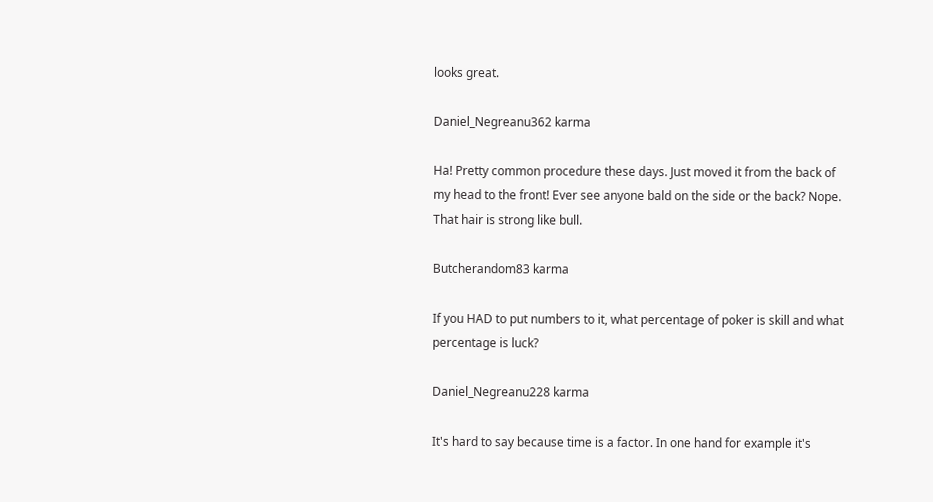looks great.

Daniel_Negreanu362 karma

Ha! Pretty common procedure these days. Just moved it from the back of my head to the front! Ever see anyone bald on the side or the back? Nope. That hair is strong like bull.

Butcherandom83 karma

If you HAD to put numbers to it, what percentage of poker is skill and what percentage is luck?

Daniel_Negreanu228 karma

It's hard to say because time is a factor. In one hand for example it's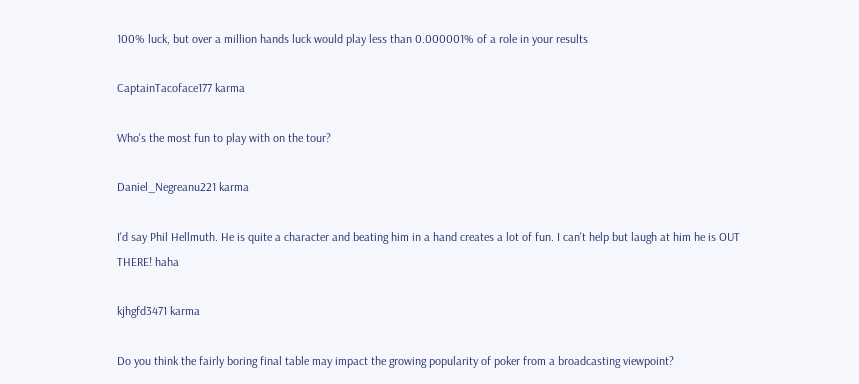100% luck, but over a million hands luck would play less than 0.000001% of a role in your results

CaptainTacoface177 karma

Who's the most fun to play with on the tour?

Daniel_Negreanu221 karma

I'd say Phil Hellmuth. He is quite a character and beating him in a hand creates a lot of fun. I can't help but laugh at him he is OUT THERE! haha

kjhgfd3471 karma

Do you think the fairly boring final table may impact the growing popularity of poker from a broadcasting viewpoint?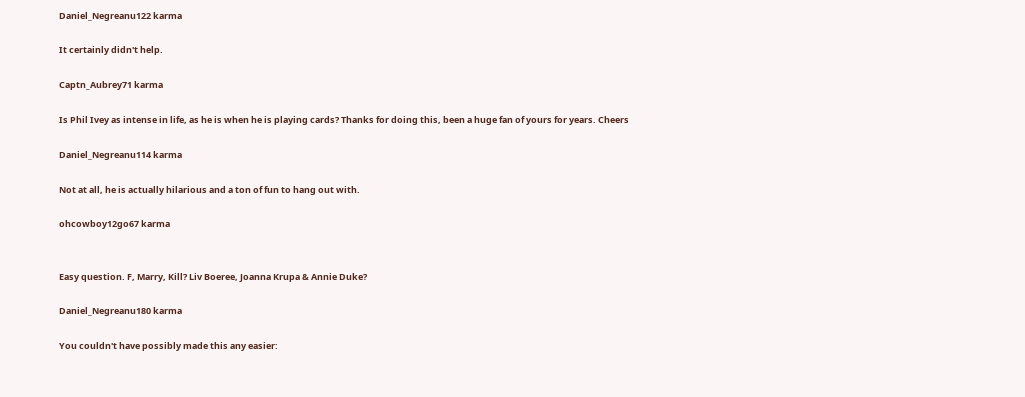Daniel_Negreanu122 karma

It certainly didn't help.

Captn_Aubrey71 karma

Is Phil Ivey as intense in life, as he is when he is playing cards? Thanks for doing this, been a huge fan of yours for years. Cheers

Daniel_Negreanu114 karma

Not at all, he is actually hilarious and a ton of fun to hang out with.

ohcowboy12go67 karma


Easy question. F, Marry, Kill? Liv Boeree, Joanna Krupa & Annie Duke?

Daniel_Negreanu180 karma

You couldn't have possibly made this any easier: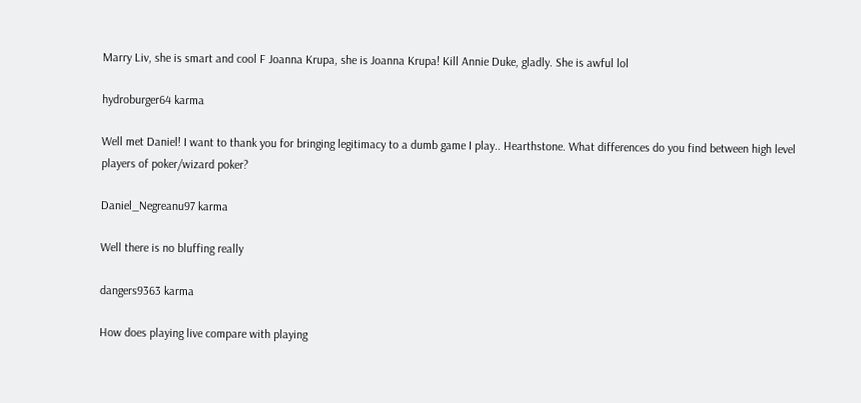Marry Liv, she is smart and cool F Joanna Krupa, she is Joanna Krupa! Kill Annie Duke, gladly. She is awful lol

hydroburger64 karma

Well met Daniel! I want to thank you for bringing legitimacy to a dumb game I play.. Hearthstone. What differences do you find between high level players of poker/wizard poker?

Daniel_Negreanu97 karma

Well there is no bluffing really

dangers9363 karma

How does playing live compare with playing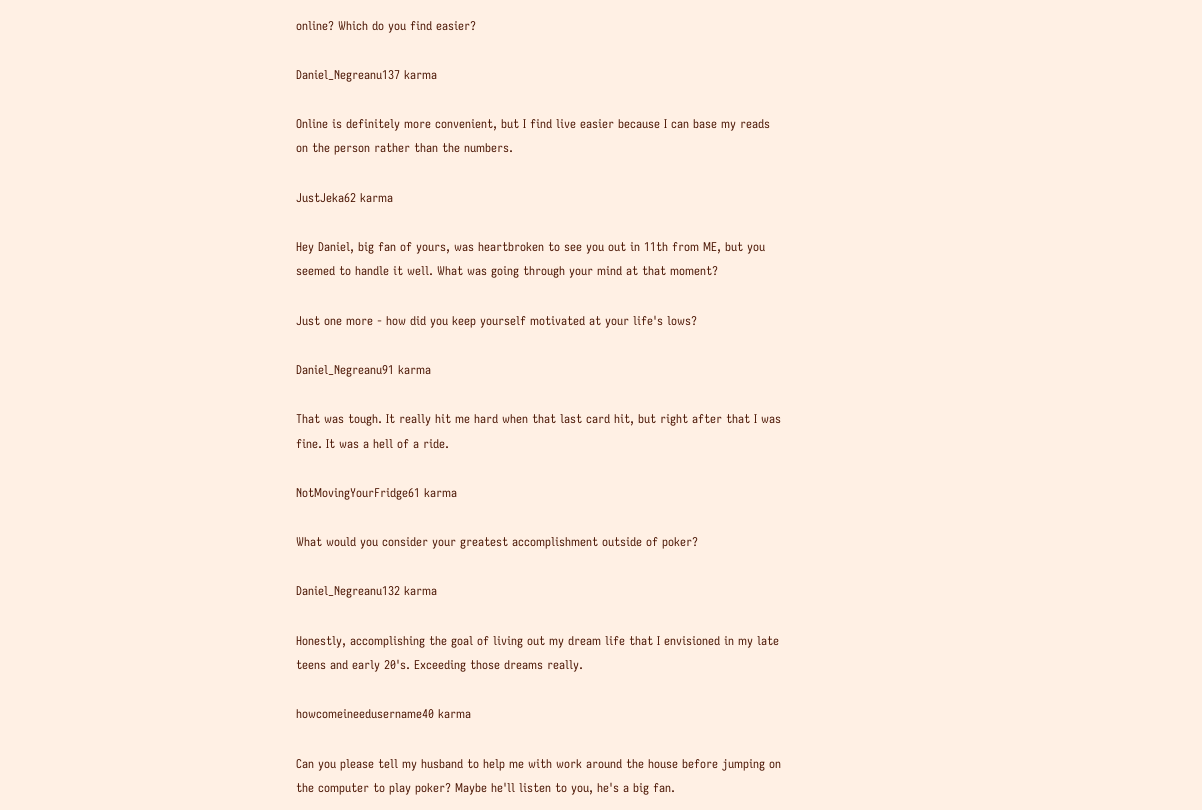online? Which do you find easier?

Daniel_Negreanu137 karma

Online is definitely more convenient, but I find live easier because I can base my reads on the person rather than the numbers.

JustJeka62 karma

Hey Daniel, big fan of yours, was heartbroken to see you out in 11th from ME, but you seemed to handle it well. What was going through your mind at that moment?

Just one more - how did you keep yourself motivated at your life's lows?

Daniel_Negreanu91 karma

That was tough. It really hit me hard when that last card hit, but right after that I was fine. It was a hell of a ride.

NotMovingYourFridge61 karma

What would you consider your greatest accomplishment outside of poker?

Daniel_Negreanu132 karma

Honestly, accomplishing the goal of living out my dream life that I envisioned in my late teens and early 20's. Exceeding those dreams really.

howcomeineedusername40 karma

Can you please tell my husband to help me with work around the house before jumping on the computer to play poker? Maybe he'll listen to you, he's a big fan.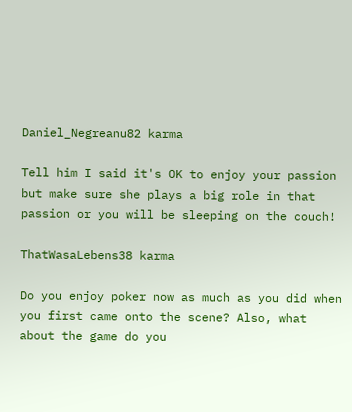Daniel_Negreanu82 karma

Tell him I said it's OK to enjoy your passion but make sure she plays a big role in that passion or you will be sleeping on the couch!

ThatWasaLebens38 karma

Do you enjoy poker now as much as you did when you first came onto the scene? Also, what about the game do you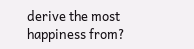derive the most happiness from?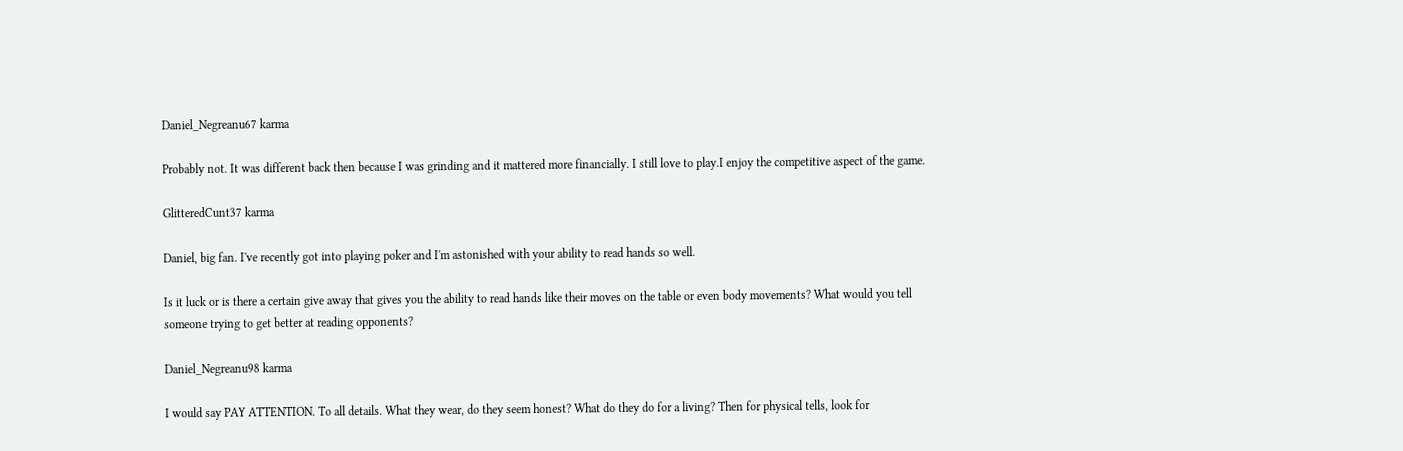Daniel_Negreanu67 karma

Probably not. It was different back then because I was grinding and it mattered more financially. I still love to play.I enjoy the competitive aspect of the game.

GlitteredCunt37 karma

Daniel, big fan. I've recently got into playing poker and I'm astonished with your ability to read hands so well.

Is it luck or is there a certain give away that gives you the ability to read hands like their moves on the table or even body movements? What would you tell someone trying to get better at reading opponents?

Daniel_Negreanu98 karma

I would say PAY ATTENTION. To all details. What they wear, do they seem honest? What do they do for a living? Then for physical tells, look for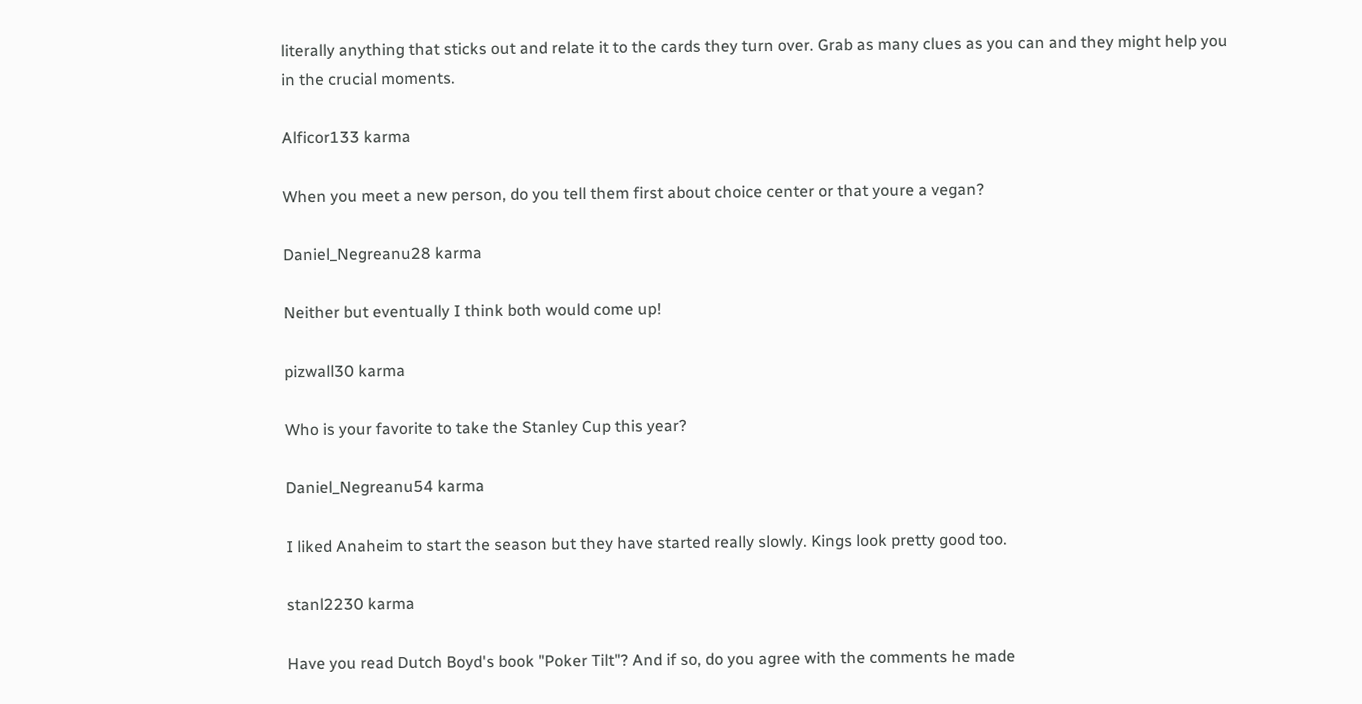literally anything that sticks out and relate it to the cards they turn over. Grab as many clues as you can and they might help you in the crucial moments.

Alficor133 karma

When you meet a new person, do you tell them first about choice center or that youre a vegan?

Daniel_Negreanu28 karma

Neither but eventually I think both would come up!

pizwall30 karma

Who is your favorite to take the Stanley Cup this year?

Daniel_Negreanu54 karma

I liked Anaheim to start the season but they have started really slowly. Kings look pretty good too.

stanl2230 karma

Have you read Dutch Boyd's book "Poker Tilt"? And if so, do you agree with the comments he made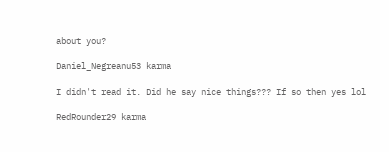about you?

Daniel_Negreanu53 karma

I didn't read it. Did he say nice things??? If so then yes lol

RedRounder29 karma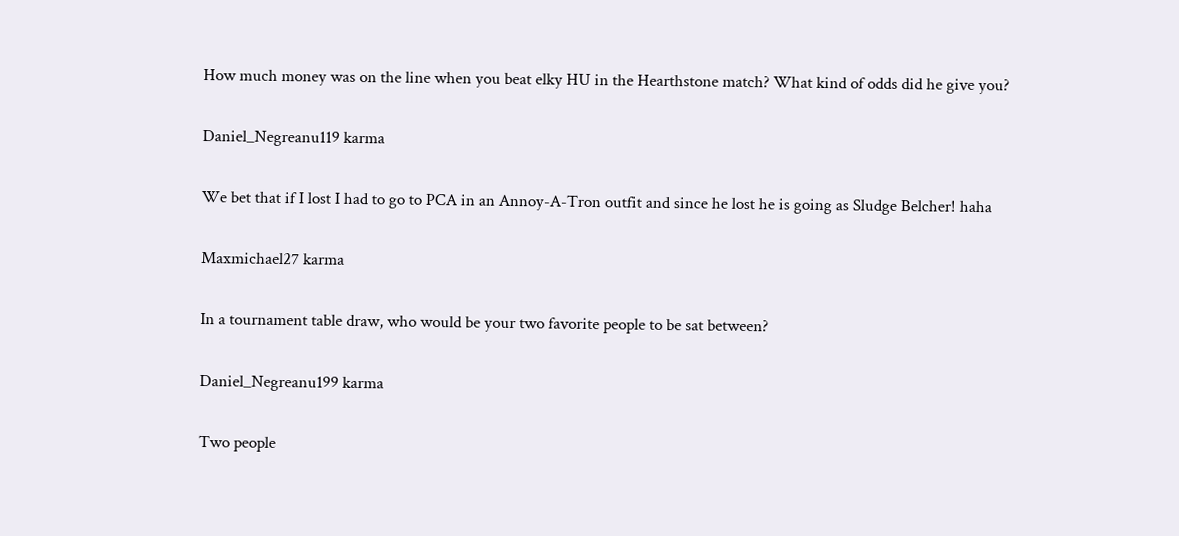How much money was on the line when you beat elky HU in the Hearthstone match? What kind of odds did he give you?

Daniel_Negreanu119 karma

We bet that if I lost I had to go to PCA in an Annoy-A-Tron outfit and since he lost he is going as Sludge Belcher! haha

Maxmichael27 karma

In a tournament table draw, who would be your two favorite people to be sat between?

Daniel_Negreanu199 karma

Two people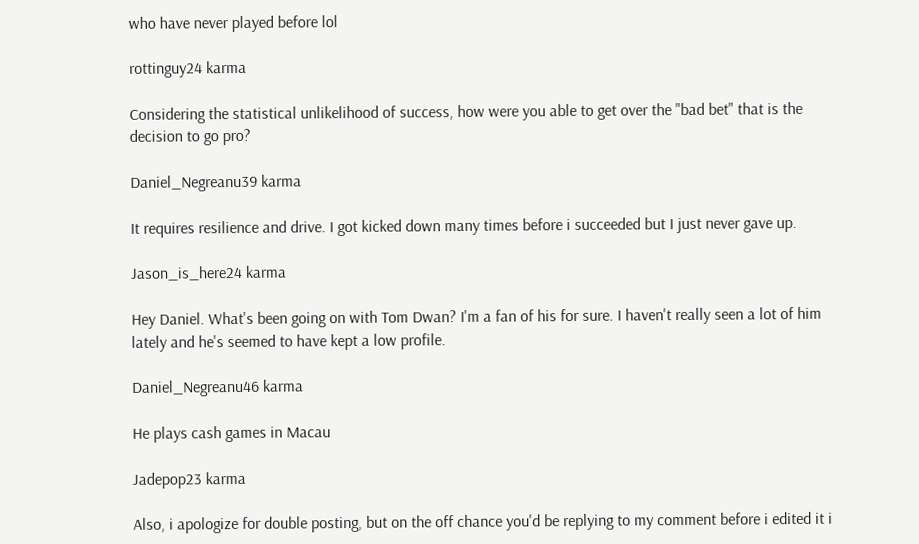who have never played before lol

rottinguy24 karma

Considering the statistical unlikelihood of success, how were you able to get over the "bad bet" that is the decision to go pro?

Daniel_Negreanu39 karma

It requires resilience and drive. I got kicked down many times before i succeeded but I just never gave up.

Jason_is_here24 karma

Hey Daniel. What's been going on with Tom Dwan? I'm a fan of his for sure. I haven't really seen a lot of him lately and he's seemed to have kept a low profile.

Daniel_Negreanu46 karma

He plays cash games in Macau

Jadepop23 karma

Also, i apologize for double posting, but on the off chance you'd be replying to my comment before i edited it i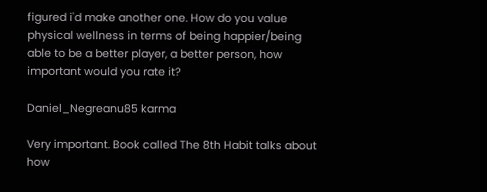figured i'd make another one. How do you value physical wellness in terms of being happier/being able to be a better player, a better person, how important would you rate it?

Daniel_Negreanu85 karma

Very important. Book called The 8th Habit talks about how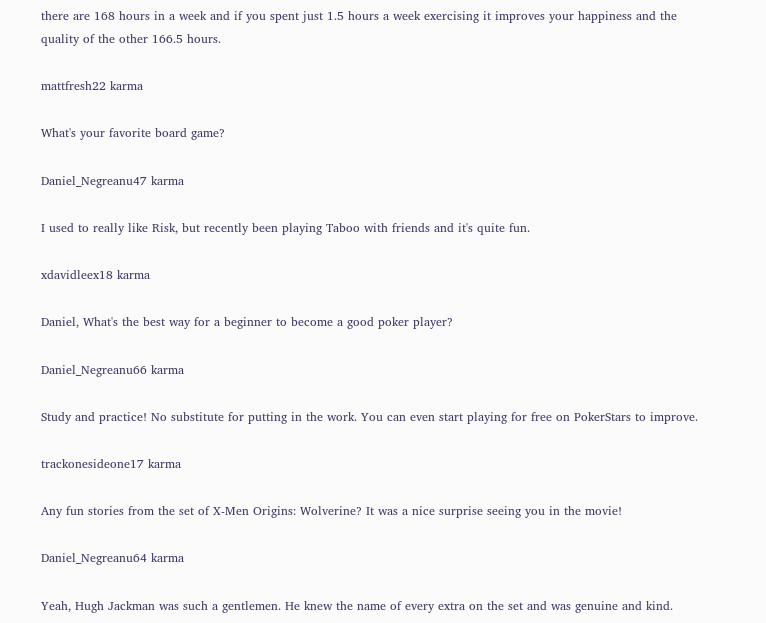there are 168 hours in a week and if you spent just 1.5 hours a week exercising it improves your happiness and the quality of the other 166.5 hours.

mattfresh22 karma

What's your favorite board game?

Daniel_Negreanu47 karma

I used to really like Risk, but recently been playing Taboo with friends and it's quite fun.

xdavidleex18 karma

Daniel, What's the best way for a beginner to become a good poker player?

Daniel_Negreanu66 karma

Study and practice! No substitute for putting in the work. You can even start playing for free on PokerStars to improve.

trackonesideone17 karma

Any fun stories from the set of X-Men Origins: Wolverine? It was a nice surprise seeing you in the movie!

Daniel_Negreanu64 karma

Yeah, Hugh Jackman was such a gentlemen. He knew the name of every extra on the set and was genuine and kind.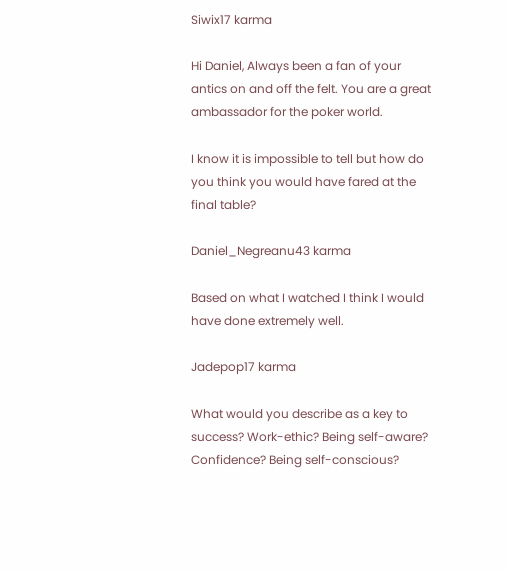Siwix17 karma

Hi Daniel, Always been a fan of your antics on and off the felt. You are a great ambassador for the poker world.

I know it is impossible to tell but how do you think you would have fared at the final table?

Daniel_Negreanu43 karma

Based on what I watched I think I would have done extremely well.

Jadepop17 karma

What would you describe as a key to success? Work-ethic? Being self-aware? Confidence? Being self-conscious?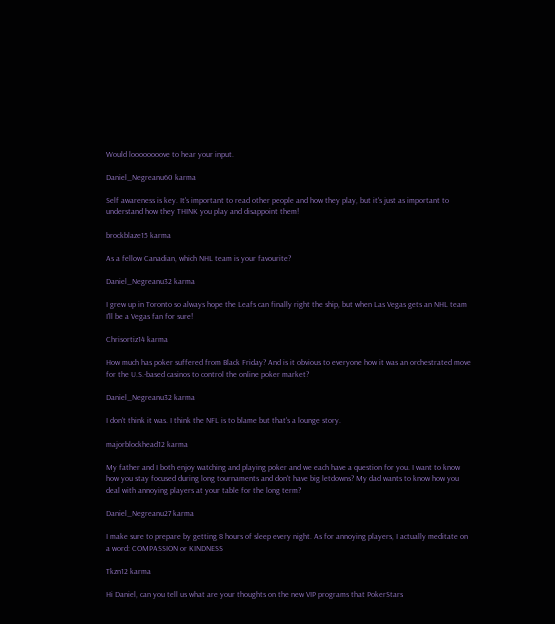Would loooooooove to hear your input.

Daniel_Negreanu60 karma

Self awareness is key. It's important to read other people and how they play, but it's just as important to understand how they THINK you play and disappoint them!

brockblaze15 karma

As a fellow Canadian, which NHL team is your favourite?

Daniel_Negreanu32 karma

I grew up in Toronto so always hope the Leafs can finally right the ship, but when Las Vegas gets an NHL team I'll be a Vegas fan for sure!

Chrisortiz14 karma

How much has poker suffered from Black Friday? And is it obvious to everyone how it was an orchestrated move for the U.S.-based casinos to control the online poker market?

Daniel_Negreanu32 karma

I don't think it was. I think the NFL is to blame but that's a lounge story.

majorblockhead12 karma

My father and I both enjoy watching and playing poker and we each have a question for you. I want to know how you stay focused during long tournaments and don't have big letdowns? My dad wants to know how you deal with annoying players at your table for the long term?

Daniel_Negreanu27 karma

I make sure to prepare by getting 8 hours of sleep every night. As for annoying players, I actually meditate on a word: COMPASSION or KINDNESS

Tkzn12 karma

Hi Daniel, can you tell us what are your thoughts on the new VIP programs that PokerStars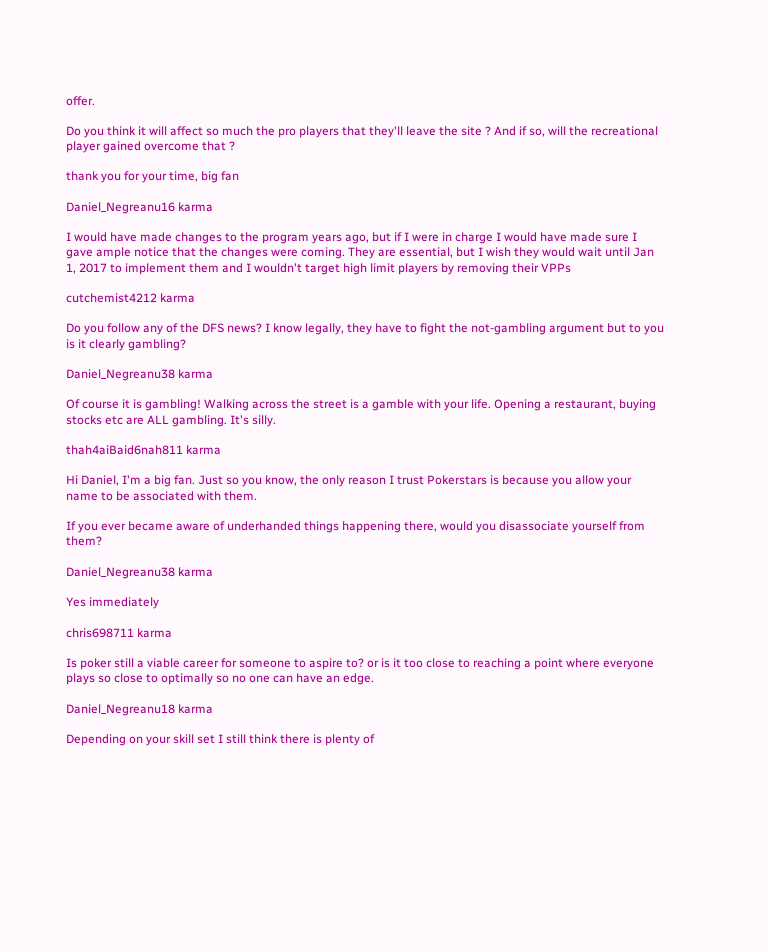offer.

Do you think it will affect so much the pro players that they'll leave the site ? And if so, will the recreational player gained overcome that ?

thank you for your time, big fan

Daniel_Negreanu16 karma

I would have made changes to the program years ago, but if I were in charge I would have made sure I gave ample notice that the changes were coming. They are essential, but I wish they would wait until Jan 1, 2017 to implement them and I wouldn't target high limit players by removing their VPPs

cutchemist4212 karma

Do you follow any of the DFS news? I know legally, they have to fight the not-gambling argument but to you is it clearly gambling?

Daniel_Negreanu38 karma

Of course it is gambling! Walking across the street is a gamble with your life. Opening a restaurant, buying stocks etc are ALL gambling. It's silly.

thah4aiBaid6nah811 karma

Hi Daniel, I'm a big fan. Just so you know, the only reason I trust Pokerstars is because you allow your name to be associated with them.

If you ever became aware of underhanded things happening there, would you disassociate yourself from them?

Daniel_Negreanu38 karma

Yes immediately

chris698711 karma

Is poker still a viable career for someone to aspire to? or is it too close to reaching a point where everyone plays so close to optimally so no one can have an edge.

Daniel_Negreanu18 karma

Depending on your skill set I still think there is plenty of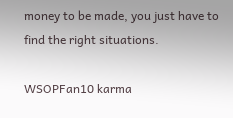money to be made, you just have to find the right situations.

WSOPFan10 karma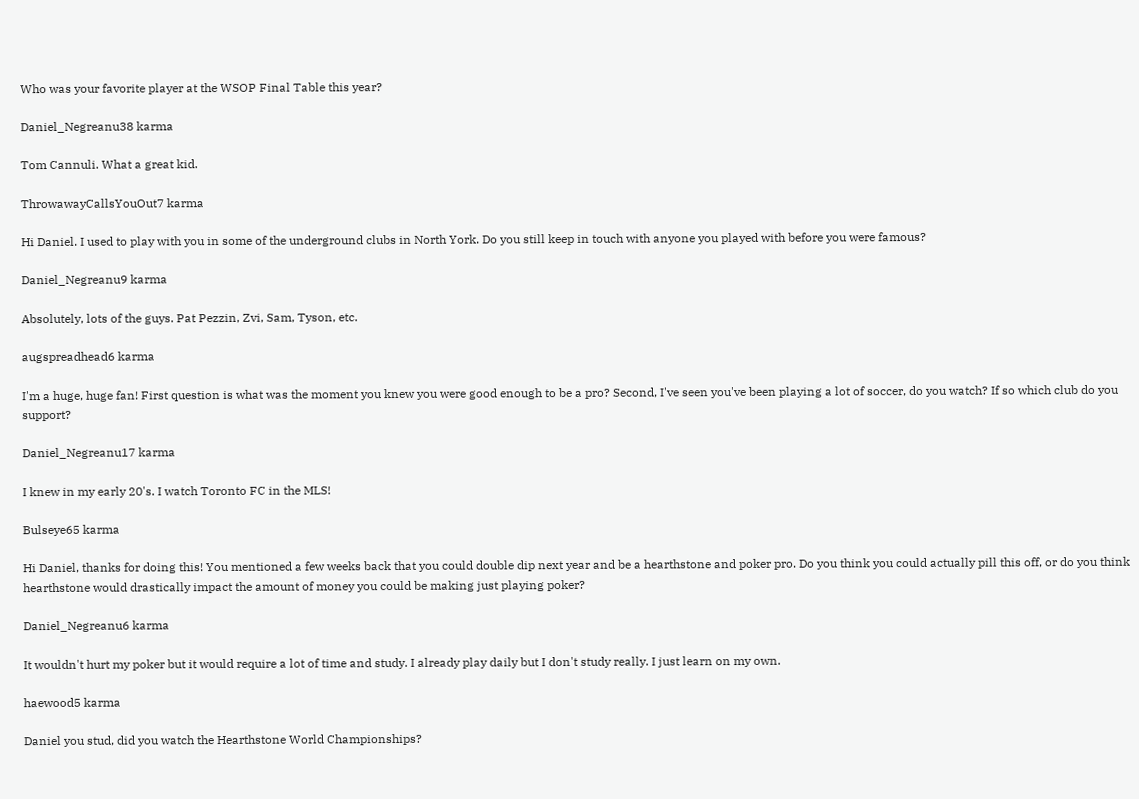Who was your favorite player at the WSOP Final Table this year?

Daniel_Negreanu38 karma

Tom Cannuli. What a great kid.

ThrowawayCallsYouOut7 karma

Hi Daniel. I used to play with you in some of the underground clubs in North York. Do you still keep in touch with anyone you played with before you were famous?

Daniel_Negreanu9 karma

Absolutely, lots of the guys. Pat Pezzin, Zvi, Sam, Tyson, etc.

augspreadhead6 karma

I'm a huge, huge fan! First question is what was the moment you knew you were good enough to be a pro? Second, I've seen you've been playing a lot of soccer, do you watch? If so which club do you support?

Daniel_Negreanu17 karma

I knew in my early 20's. I watch Toronto FC in the MLS!

Bulseye65 karma

Hi Daniel, thanks for doing this! You mentioned a few weeks back that you could double dip next year and be a hearthstone and poker pro. Do you think you could actually pill this off, or do you think hearthstone would drastically impact the amount of money you could be making just playing poker?

Daniel_Negreanu6 karma

It wouldn't hurt my poker but it would require a lot of time and study. I already play daily but I don't study really. I just learn on my own.

haewood5 karma

Daniel you stud, did you watch the Hearthstone World Championships?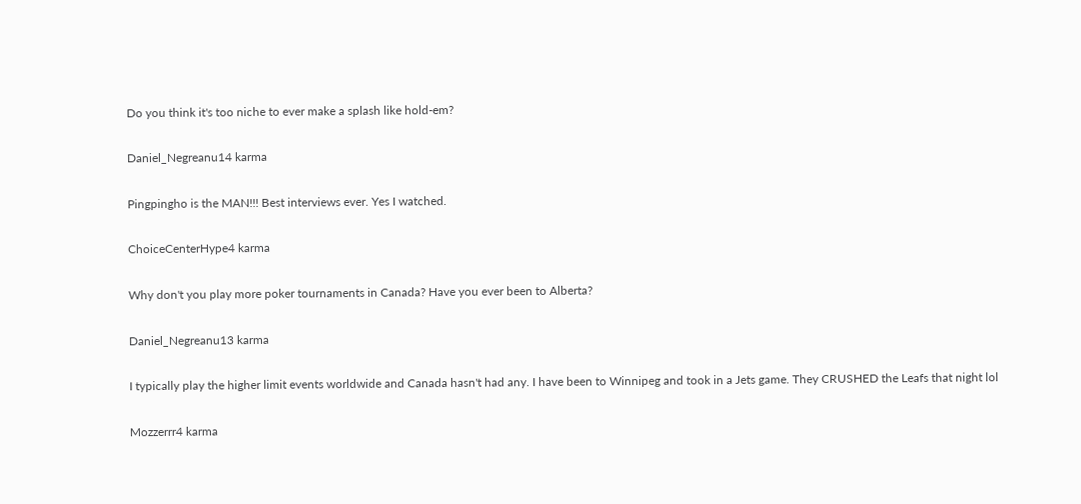Do you think it's too niche to ever make a splash like hold-em?

Daniel_Negreanu14 karma

Pingpingho is the MAN!!! Best interviews ever. Yes I watched.

ChoiceCenterHype4 karma

Why don't you play more poker tournaments in Canada? Have you ever been to Alberta?

Daniel_Negreanu13 karma

I typically play the higher limit events worldwide and Canada hasn't had any. I have been to Winnipeg and took in a Jets game. They CRUSHED the Leafs that night lol

Mozzerrr4 karma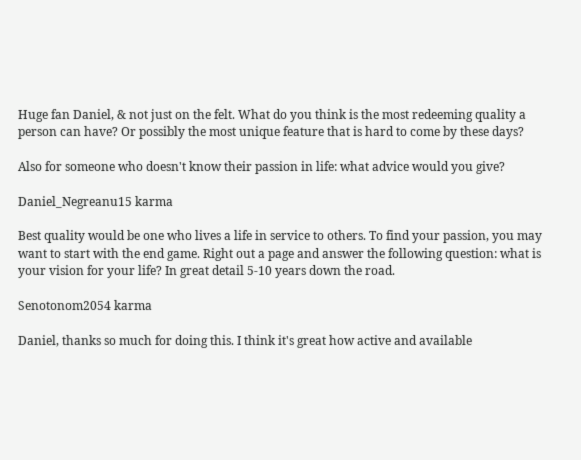Huge fan Daniel, & not just on the felt. What do you think is the most redeeming quality a person can have? Or possibly the most unique feature that is hard to come by these days?

Also for someone who doesn't know their passion in life: what advice would you give?

Daniel_Negreanu15 karma

Best quality would be one who lives a life in service to others. To find your passion, you may want to start with the end game. Right out a page and answer the following question: what is your vision for your life? In great detail 5-10 years down the road.

Senotonom2054 karma

Daniel, thanks so much for doing this. I think it's great how active and available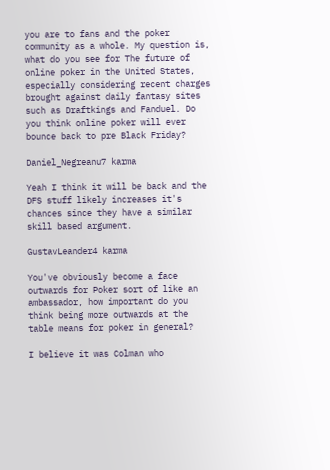you are to fans and the poker community as a whole. My question is, what do you see for The future of online poker in the United States, especially considering recent charges brought against daily fantasy sites such as Draftkings and Fanduel. Do you think online poker will ever bounce back to pre Black Friday?

Daniel_Negreanu7 karma

Yeah I think it will be back and the DFS stuff likely increases it's chances since they have a similar skill based argument.

GustavLeander4 karma

You've obviously become a face outwards for Poker sort of like an ambassador, how important do you think being more outwards at the table means for poker in general?

I believe it was Colman who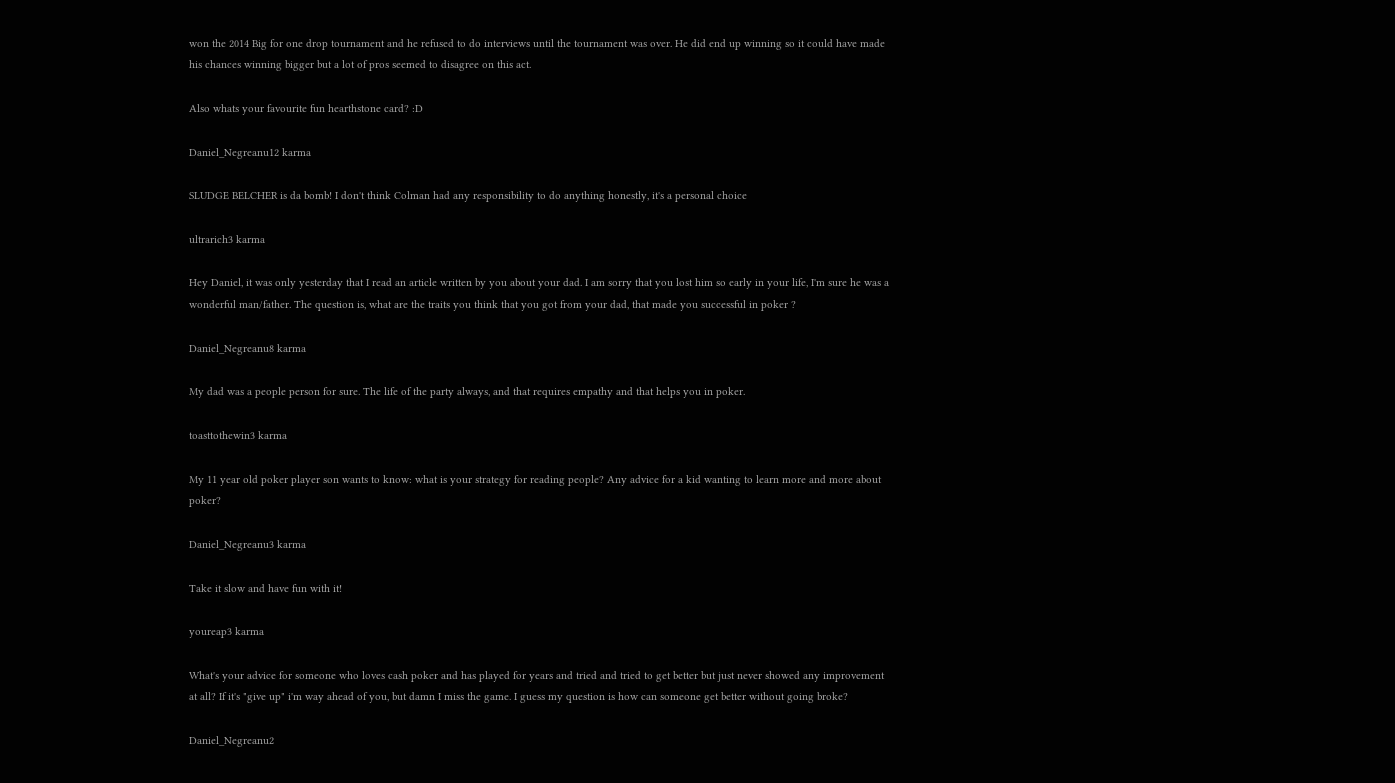won the 2014 Big for one drop tournament and he refused to do interviews until the tournament was over. He did end up winning so it could have made his chances winning bigger but a lot of pros seemed to disagree on this act.

Also whats your favourite fun hearthstone card? :D

Daniel_Negreanu12 karma

SLUDGE BELCHER is da bomb! I don't think Colman had any responsibility to do anything honestly, it's a personal choice

ultrarich3 karma

Hey Daniel, it was only yesterday that I read an article written by you about your dad. I am sorry that you lost him so early in your life, I'm sure he was a wonderful man/father. The question is, what are the traits you think that you got from your dad, that made you successful in poker ?

Daniel_Negreanu8 karma

My dad was a people person for sure. The life of the party always, and that requires empathy and that helps you in poker.

toasttothewin3 karma

My 11 year old poker player son wants to know: what is your strategy for reading people? Any advice for a kid wanting to learn more and more about poker?

Daniel_Negreanu3 karma

Take it slow and have fun with it!

youreap3 karma

What's your advice for someone who loves cash poker and has played for years and tried and tried to get better but just never showed any improvement at all? If it's "give up" i'm way ahead of you, but damn I miss the game. I guess my question is how can someone get better without going broke?

Daniel_Negreanu2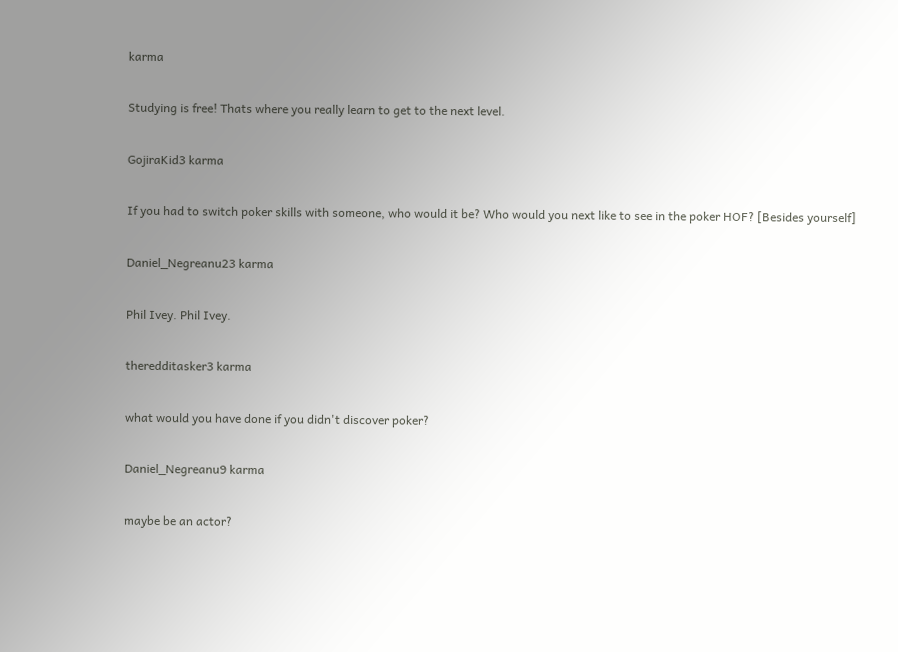karma

Studying is free! Thats where you really learn to get to the next level.

GojiraKid3 karma

If you had to switch poker skills with someone, who would it be? Who would you next like to see in the poker HOF? [Besides yourself]

Daniel_Negreanu23 karma

Phil Ivey. Phil Ivey.

theredditasker3 karma

what would you have done if you didn't discover poker?

Daniel_Negreanu9 karma

maybe be an actor?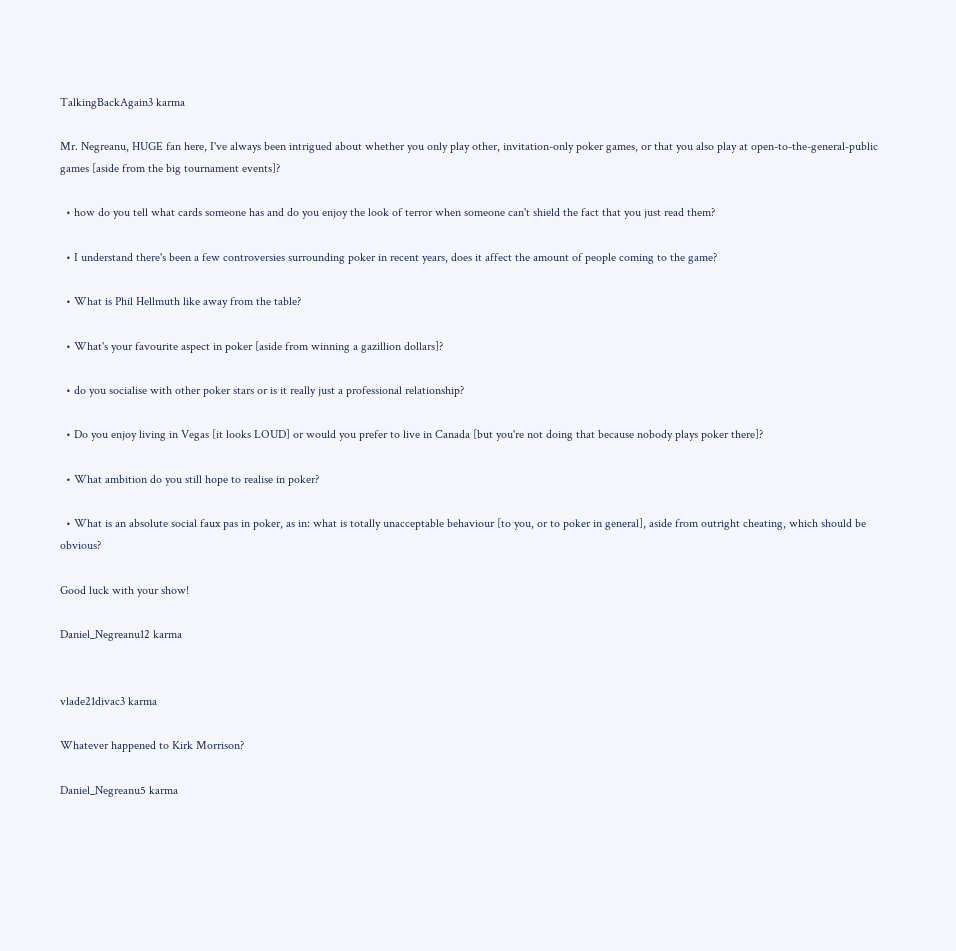TalkingBackAgain3 karma

Mr. Negreanu, HUGE fan here, I've always been intrigued about whether you only play other, invitation-only poker games, or that you also play at open-to-the-general-public games [aside from the big tournament events]?

  • how do you tell what cards someone has and do you enjoy the look of terror when someone can't shield the fact that you just read them?

  • I understand there's been a few controversies surrounding poker in recent years, does it affect the amount of people coming to the game?

  • What is Phil Hellmuth like away from the table?

  • What's your favourite aspect in poker [aside from winning a gazillion dollars]?

  • do you socialise with other poker stars or is it really just a professional relationship?

  • Do you enjoy living in Vegas [it looks LOUD] or would you prefer to live in Canada [but you're not doing that because nobody plays poker there]?

  • What ambition do you still hope to realise in poker?

  • What is an absolute social faux pas in poker, as in: what is totally unacceptable behaviour [to you, or to poker in general], aside from outright cheating, which should be obvious?

Good luck with your show!

Daniel_Negreanu12 karma


vlade21divac3 karma

Whatever happened to Kirk Morrison?

Daniel_Negreanu5 karma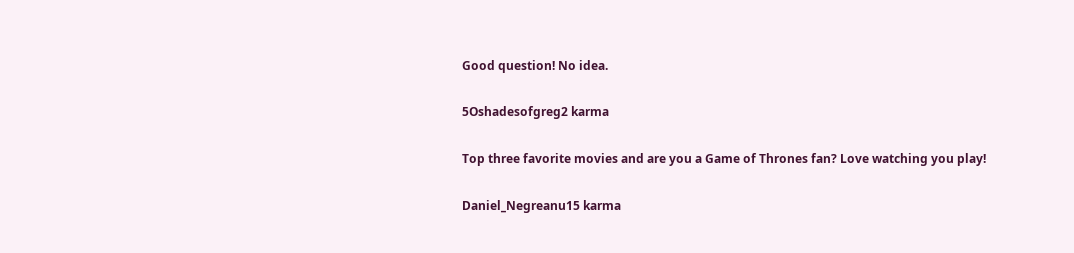Good question! No idea.

5Oshadesofgreg2 karma

Top three favorite movies and are you a Game of Thrones fan? Love watching you play!

Daniel_Negreanu15 karma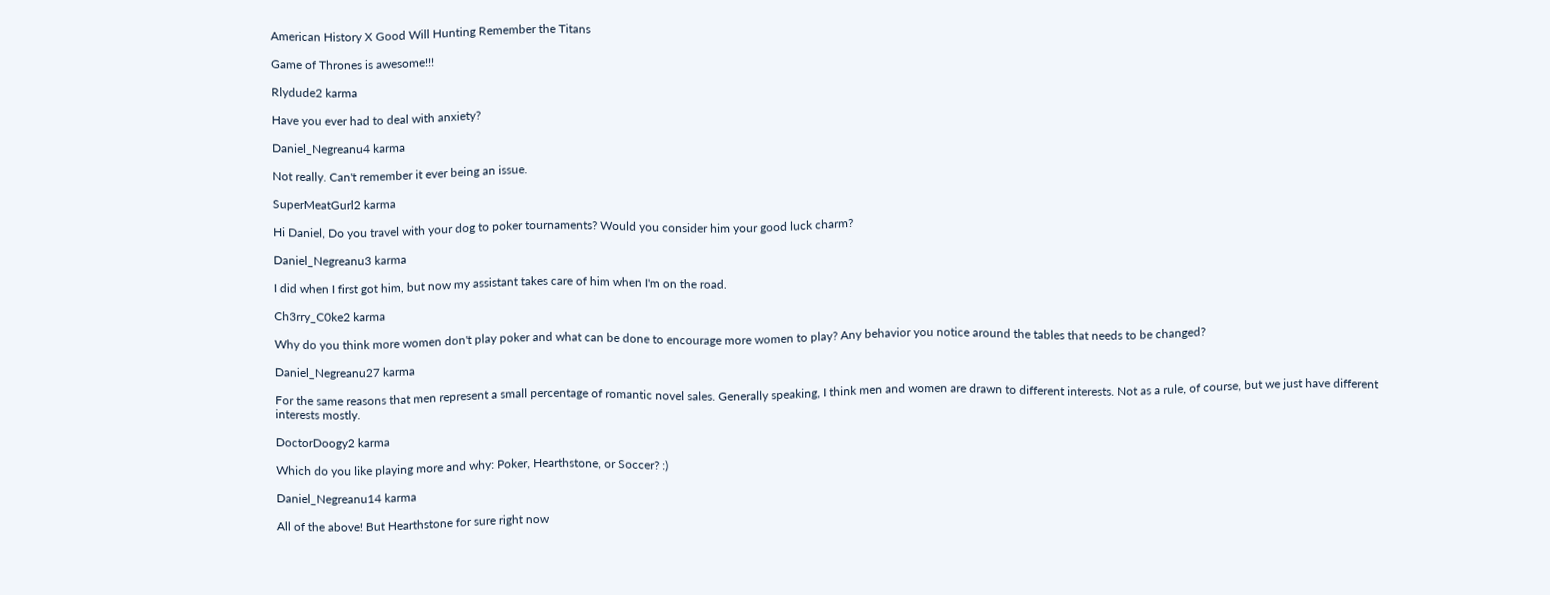American History X Good Will Hunting Remember the Titans

Game of Thrones is awesome!!!

Rlydude2 karma

Have you ever had to deal with anxiety?

Daniel_Negreanu4 karma

Not really. Can't remember it ever being an issue.

SuperMeatGurl2 karma

Hi Daniel, Do you travel with your dog to poker tournaments? Would you consider him your good luck charm?

Daniel_Negreanu3 karma

I did when I first got him, but now my assistant takes care of him when I'm on the road.

Ch3rry_C0ke2 karma

Why do you think more women don't play poker and what can be done to encourage more women to play? Any behavior you notice around the tables that needs to be changed?

Daniel_Negreanu27 karma

For the same reasons that men represent a small percentage of romantic novel sales. Generally speaking, I think men and women are drawn to different interests. Not as a rule, of course, but we just have different interests mostly.

DoctorDoogy2 karma

Which do you like playing more and why: Poker, Hearthstone, or Soccer? :)

Daniel_Negreanu14 karma

All of the above! But Hearthstone for sure right now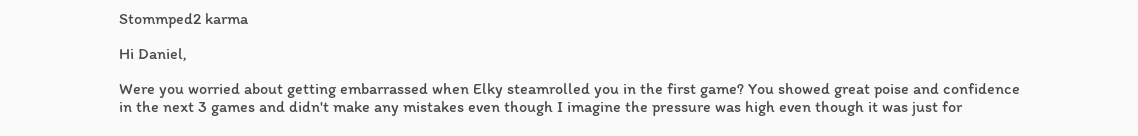Stommped2 karma

Hi Daniel,

Were you worried about getting embarrassed when Elky steamrolled you in the first game? You showed great poise and confidence in the next 3 games and didn't make any mistakes even though I imagine the pressure was high even though it was just for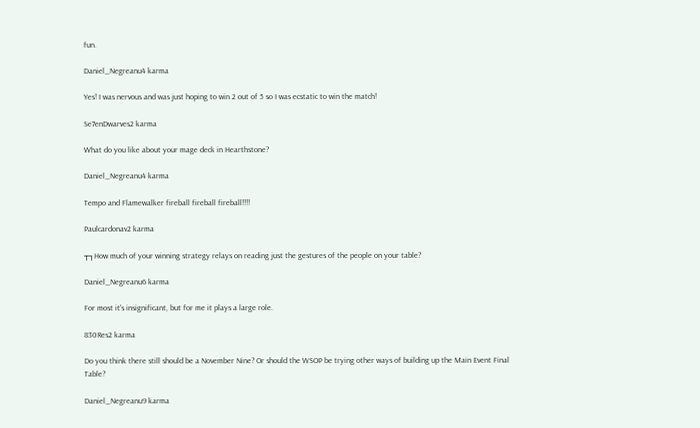fun.

Daniel_Negreanu4 karma

Yes! I was nervous and was just hoping to win 2 out of 5 so I was ecstatic to win the match!

Se7enDwarves2 karma

What do you like about your mage deck in Hearthstone?

Daniel_Negreanu4 karma

Tempo and Flamewalker fireball fireball fireball!!!!

Paulcardonav2 karma

┬┐How much of your winning strategy relays on reading just the gestures of the people on your table?

Daniel_Negreanu6 karma

For most it's insignificant, but for me it plays a large role.

830Res2 karma

Do you think there still should be a November Nine? Or should the WSOP be trying other ways of building up the Main Event Final Table?

Daniel_Negreanu9 karma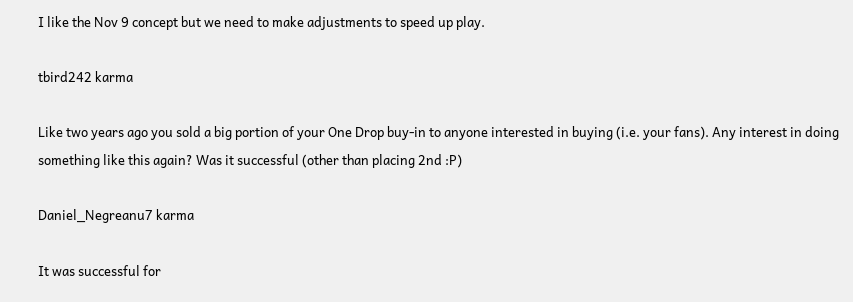I like the Nov 9 concept but we need to make adjustments to speed up play.

tbird242 karma

Like two years ago you sold a big portion of your One Drop buy-in to anyone interested in buying (i.e. your fans). Any interest in doing something like this again? Was it successful (other than placing 2nd :P)

Daniel_Negreanu7 karma

It was successful for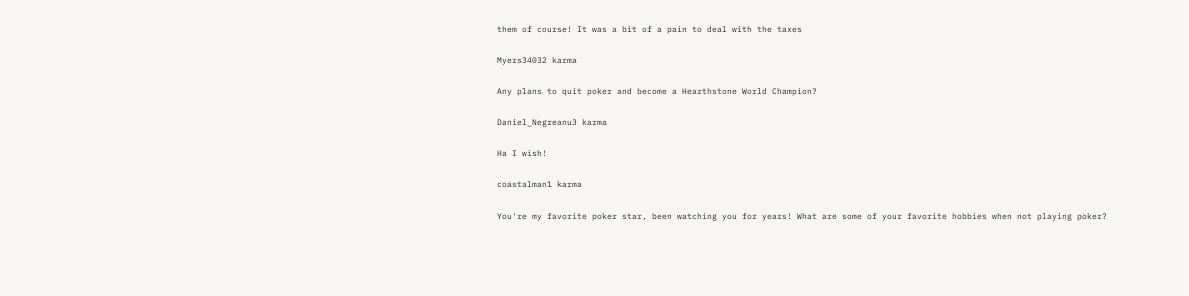them of course! It was a bit of a pain to deal with the taxes

Myers34032 karma

Any plans to quit poker and become a Hearthstone World Champion?

Daniel_Negreanu3 karma

Ha I wish!

coastalman1 karma

You're my favorite poker star, been watching you for years! What are some of your favorite hobbies when not playing poker?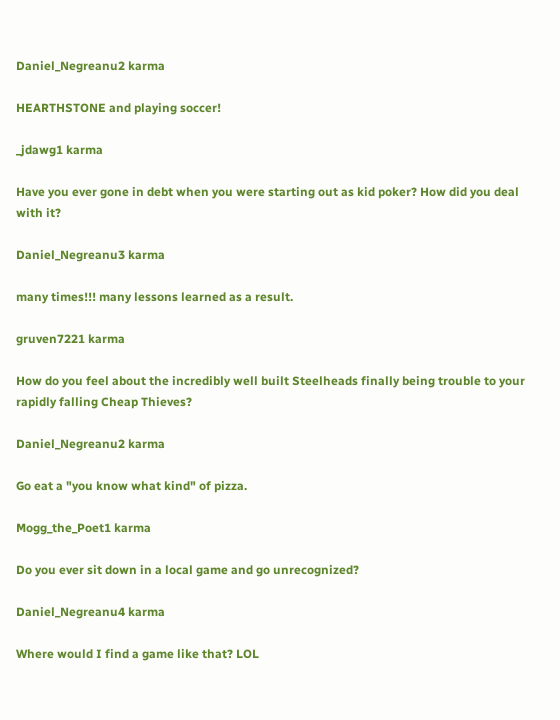Daniel_Negreanu2 karma

HEARTHSTONE and playing soccer!

_jdawg1 karma

Have you ever gone in debt when you were starting out as kid poker? How did you deal with it?

Daniel_Negreanu3 karma

many times!!! many lessons learned as a result.

gruven7221 karma

How do you feel about the incredibly well built Steelheads finally being trouble to your rapidly falling Cheap Thieves?

Daniel_Negreanu2 karma

Go eat a "you know what kind" of pizza.

Mogg_the_Poet1 karma

Do you ever sit down in a local game and go unrecognized?

Daniel_Negreanu4 karma

Where would I find a game like that? LOL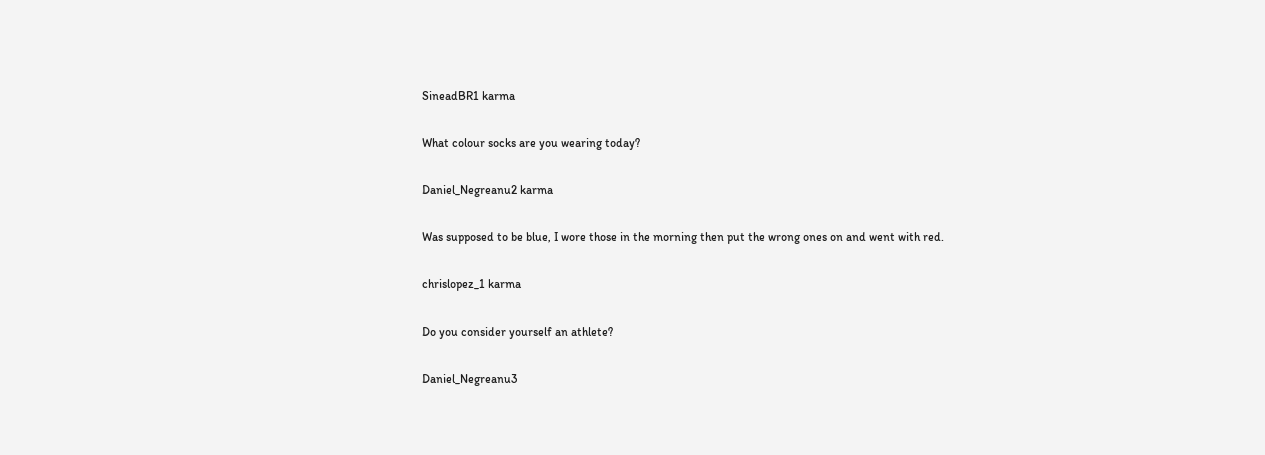SineadBR1 karma

What colour socks are you wearing today?

Daniel_Negreanu2 karma

Was supposed to be blue, I wore those in the morning then put the wrong ones on and went with red.

chrislopez_1 karma

Do you consider yourself an athlete?

Daniel_Negreanu3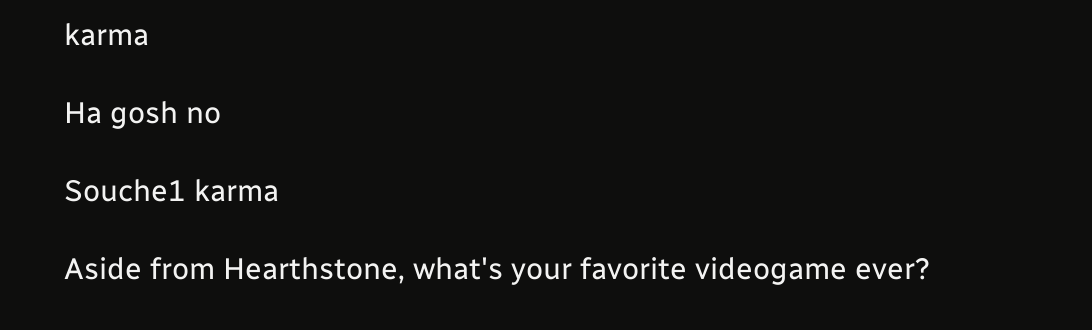karma

Ha gosh no

Souche1 karma

Aside from Hearthstone, what's your favorite videogame ever?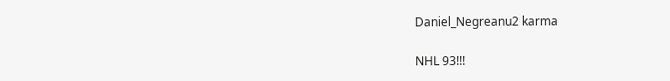Daniel_Negreanu2 karma

NHL 93!!!